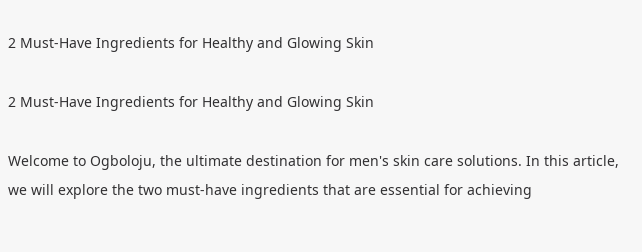2 Must-Have Ingredients for Healthy and Glowing Skin

2 Must-Have Ingredients for Healthy and Glowing Skin

Welcome to Ogboloju, the ultimate destination for men's skin care solutions. In this article, we will explore the two must-have ingredients that are essential for achieving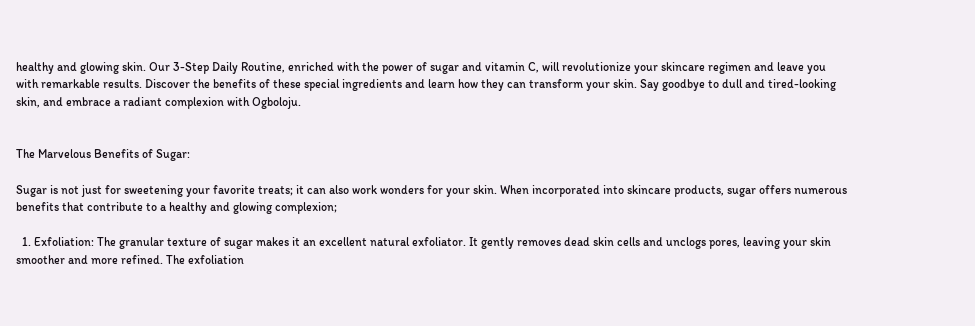healthy and glowing skin. Our 3-Step Daily Routine, enriched with the power of sugar and vitamin C, will revolutionize your skincare regimen and leave you with remarkable results. Discover the benefits of these special ingredients and learn how they can transform your skin. Say goodbye to dull and tired-looking skin, and embrace a radiant complexion with Ogboloju.


The Marvelous Benefits of Sugar:

Sugar is not just for sweetening your favorite treats; it can also work wonders for your skin. When incorporated into skincare products, sugar offers numerous benefits that contribute to a healthy and glowing complexion;

  1. Exfoliation: The granular texture of sugar makes it an excellent natural exfoliator. It gently removes dead skin cells and unclogs pores, leaving your skin smoother and more refined. The exfoliation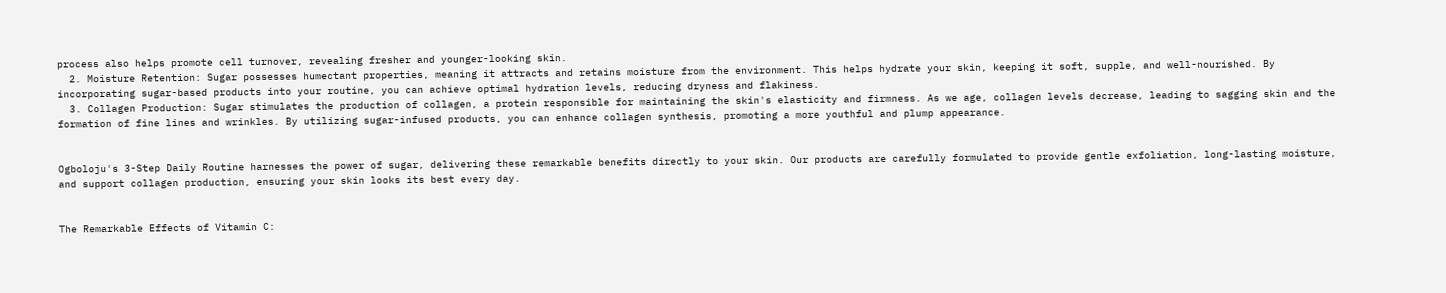process also helps promote cell turnover, revealing fresher and younger-looking skin.
  2. Moisture Retention: Sugar possesses humectant properties, meaning it attracts and retains moisture from the environment. This helps hydrate your skin, keeping it soft, supple, and well-nourished. By incorporating sugar-based products into your routine, you can achieve optimal hydration levels, reducing dryness and flakiness.
  3. Collagen Production: Sugar stimulates the production of collagen, a protein responsible for maintaining the skin's elasticity and firmness. As we age, collagen levels decrease, leading to sagging skin and the formation of fine lines and wrinkles. By utilizing sugar-infused products, you can enhance collagen synthesis, promoting a more youthful and plump appearance.


Ogboloju's 3-Step Daily Routine harnesses the power of sugar, delivering these remarkable benefits directly to your skin. Our products are carefully formulated to provide gentle exfoliation, long-lasting moisture, and support collagen production, ensuring your skin looks its best every day.


The Remarkable Effects of Vitamin C: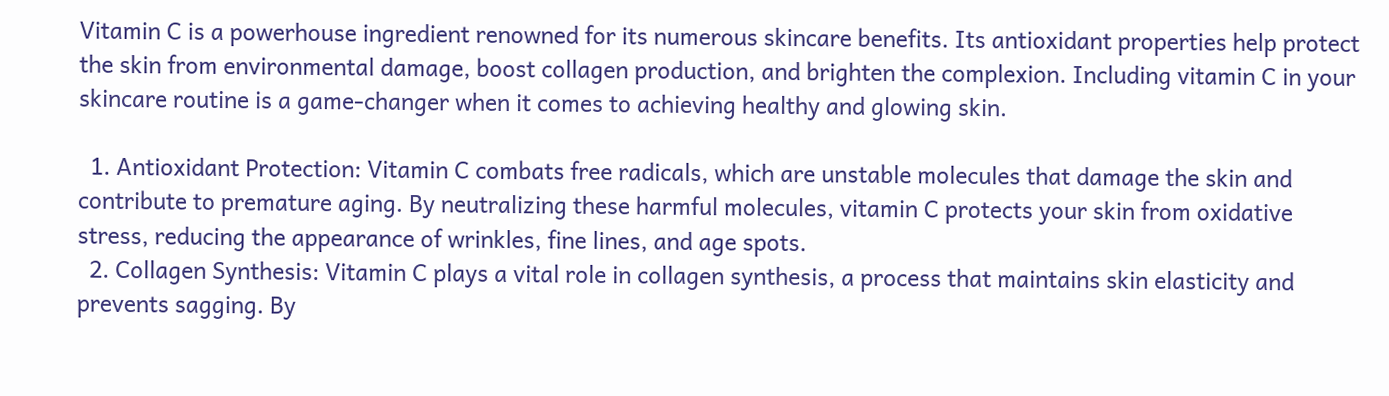Vitamin C is a powerhouse ingredient renowned for its numerous skincare benefits. Its antioxidant properties help protect the skin from environmental damage, boost collagen production, and brighten the complexion. Including vitamin C in your skincare routine is a game-changer when it comes to achieving healthy and glowing skin.

  1. Antioxidant Protection: Vitamin C combats free radicals, which are unstable molecules that damage the skin and contribute to premature aging. By neutralizing these harmful molecules, vitamin C protects your skin from oxidative stress, reducing the appearance of wrinkles, fine lines, and age spots.
  2. Collagen Synthesis: Vitamin C plays a vital role in collagen synthesis, a process that maintains skin elasticity and prevents sagging. By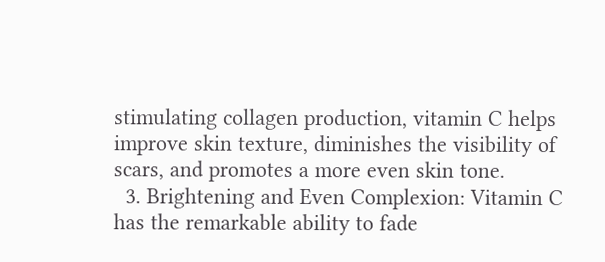stimulating collagen production, vitamin C helps improve skin texture, diminishes the visibility of scars, and promotes a more even skin tone.
  3. Brightening and Even Complexion: Vitamin C has the remarkable ability to fade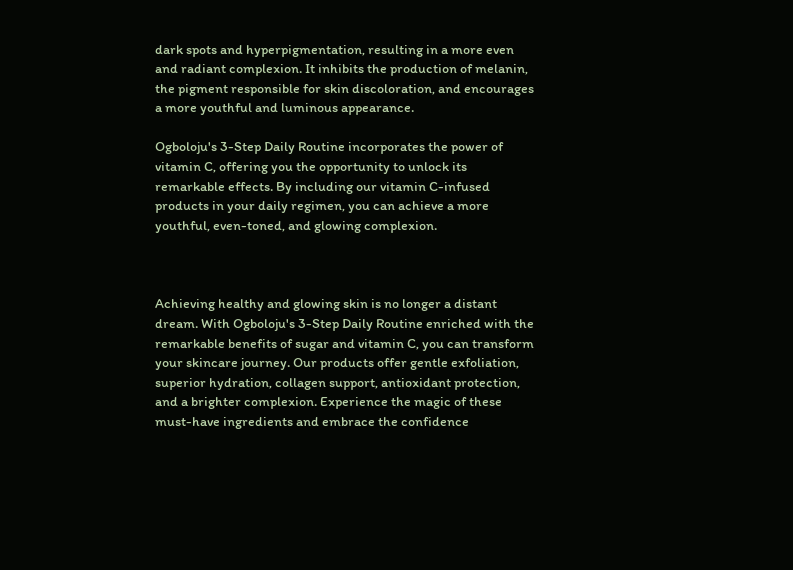dark spots and hyperpigmentation, resulting in a more even and radiant complexion. It inhibits the production of melanin, the pigment responsible for skin discoloration, and encourages a more youthful and luminous appearance.

Ogboloju's 3-Step Daily Routine incorporates the power of vitamin C, offering you the opportunity to unlock its remarkable effects. By including our vitamin C-infused products in your daily regimen, you can achieve a more youthful, even-toned, and glowing complexion.



Achieving healthy and glowing skin is no longer a distant dream. With Ogboloju's 3-Step Daily Routine enriched with the remarkable benefits of sugar and vitamin C, you can transform your skincare journey. Our products offer gentle exfoliation, superior hydration, collagen support, antioxidant protection, and a brighter complexion. Experience the magic of these must-have ingredients and embrace the confidence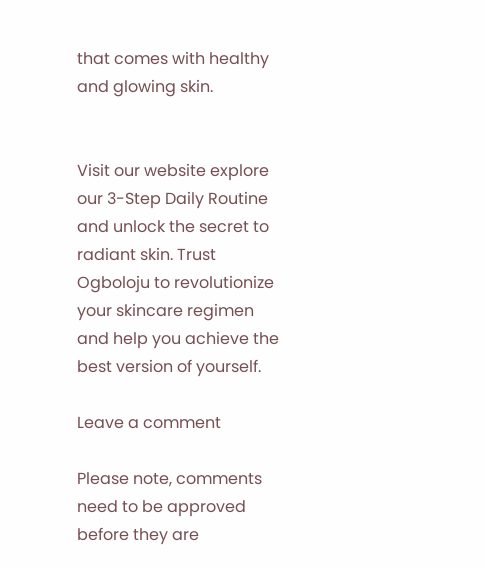that comes with healthy and glowing skin.


Visit our website explore our 3-Step Daily Routine and unlock the secret to radiant skin. Trust Ogboloju to revolutionize your skincare regimen and help you achieve the best version of yourself.

Leave a comment

Please note, comments need to be approved before they are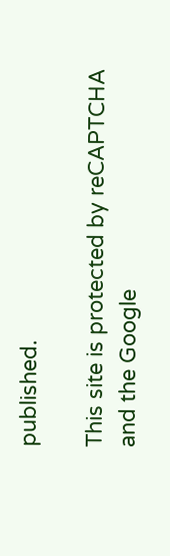published.

This site is protected by reCAPTCHA and the Google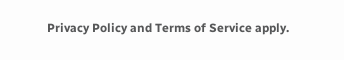Privacy Policy and Terms of Service apply.